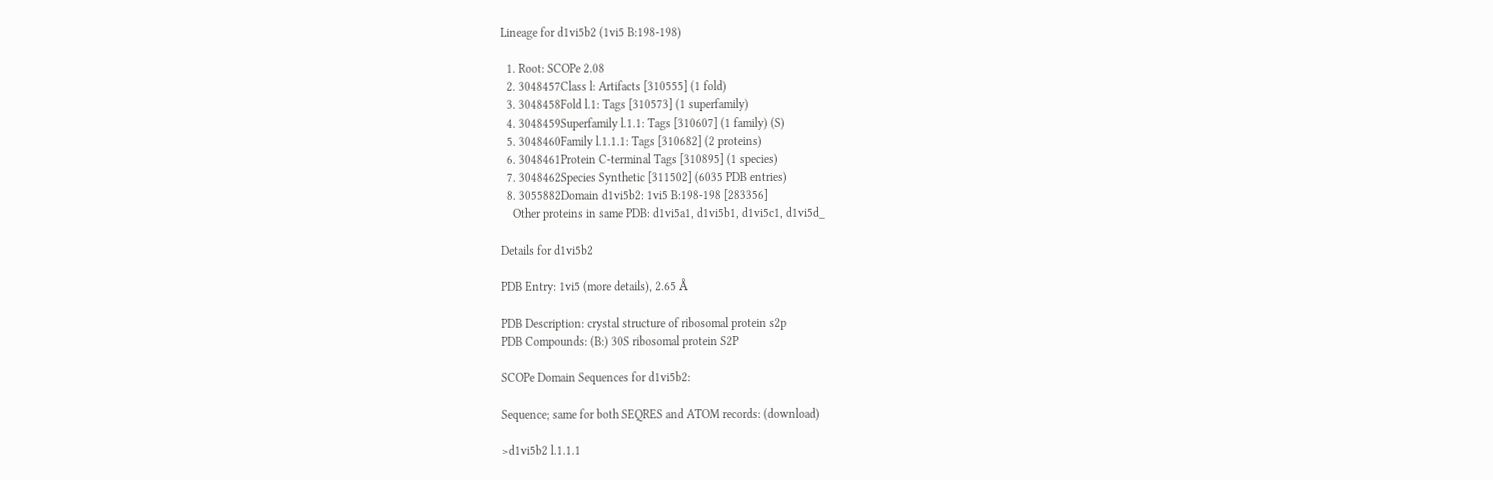Lineage for d1vi5b2 (1vi5 B:198-198)

  1. Root: SCOPe 2.08
  2. 3048457Class l: Artifacts [310555] (1 fold)
  3. 3048458Fold l.1: Tags [310573] (1 superfamily)
  4. 3048459Superfamily l.1.1: Tags [310607] (1 family) (S)
  5. 3048460Family l.1.1.1: Tags [310682] (2 proteins)
  6. 3048461Protein C-terminal Tags [310895] (1 species)
  7. 3048462Species Synthetic [311502] (6035 PDB entries)
  8. 3055882Domain d1vi5b2: 1vi5 B:198-198 [283356]
    Other proteins in same PDB: d1vi5a1, d1vi5b1, d1vi5c1, d1vi5d_

Details for d1vi5b2

PDB Entry: 1vi5 (more details), 2.65 Å

PDB Description: crystal structure of ribosomal protein s2p
PDB Compounds: (B:) 30S ribosomal protein S2P

SCOPe Domain Sequences for d1vi5b2:

Sequence; same for both SEQRES and ATOM records: (download)

>d1vi5b2 l.1.1.1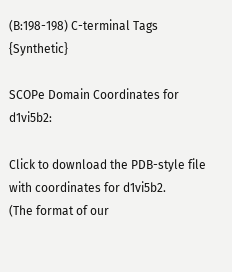(B:198-198) C-terminal Tags {Synthetic}

SCOPe Domain Coordinates for d1vi5b2:

Click to download the PDB-style file with coordinates for d1vi5b2.
(The format of our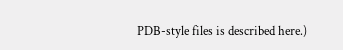PDB-style files is described here.)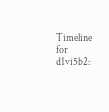Timeline for d1vi5b2: